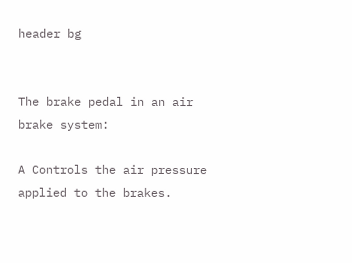header bg


The brake pedal in an air brake system:

A Controls the air pressure applied to the brakes.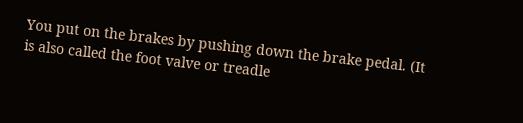You put on the brakes by pushing down the brake pedal. (It is also called the foot valve or treadle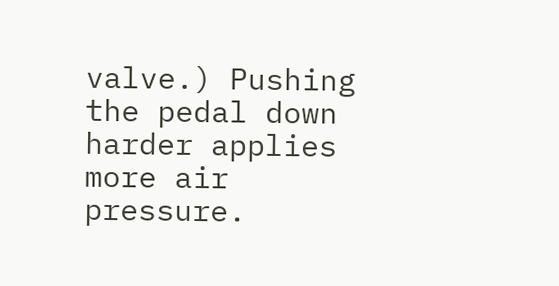valve.) Pushing the pedal down harder applies more air pressure.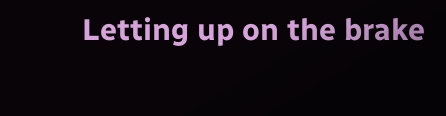Letting up on the brake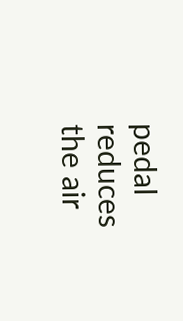pedal reduces the air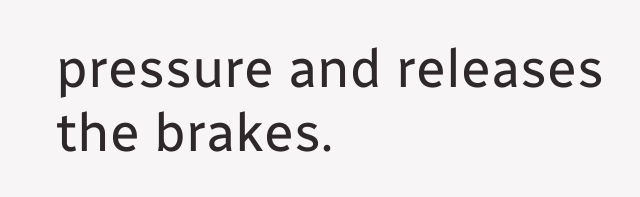pressure and releases the brakes.